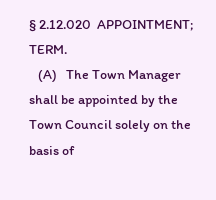§ 2.12.020  APPOINTMENT; TERM.
   (A)   The Town Manager shall be appointed by the Town Council solely on the basis of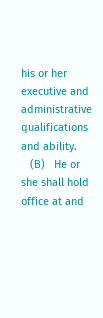his or her executive and administrative qualifications and ability.
   (B)   He or she shall hold office at and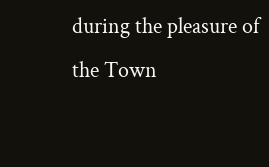during the pleasure of the Town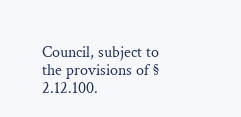Council, subject to the provisions of § 2.12.100.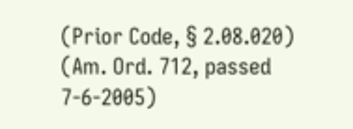(Prior Code, § 2.08.020)  (Am. Ord. 712, passed 7-6-2005)